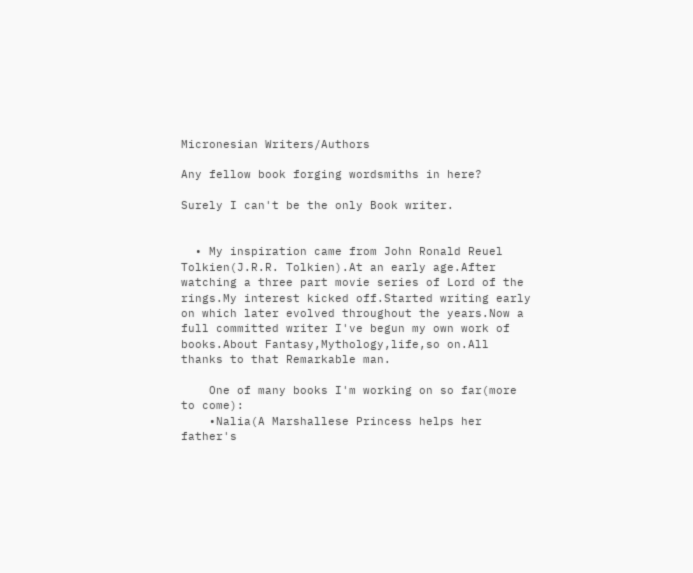Micronesian Writers/Authors

Any fellow book forging wordsmiths in here?

Surely I can't be the only Book writer.


  • My inspiration came from John Ronald Reuel Tolkien(J.R.R. Tolkien).At an early age.After watching a three part movie series of Lord of the rings.My interest kicked off.Started writing early on which later evolved throughout the years.Now a full committed writer I've begun my own work of books.About Fantasy,Mythology,life,so on.All thanks to that Remarkable man.

    One of many books I'm working on so far(more to come):
    •Nalia(A Marshallese Princess helps her father's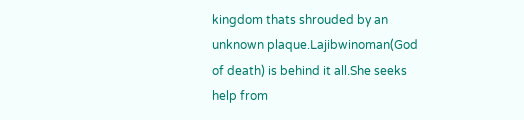kingdom thats shrouded by an unknown plaque.Lajibwinoman(God of death) is behind it all.She seeks help from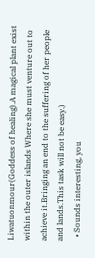Liwatuonmour(Goddess of healing).A magical plant exist within the outer islands Where she must venture out to achieve it.Bringing an end to the suffering of her people and lands.This task will not be easy.)
  • Sounds interesting, you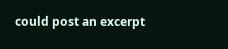could post an excerpt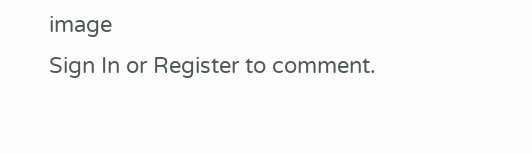image
Sign In or Register to comment.